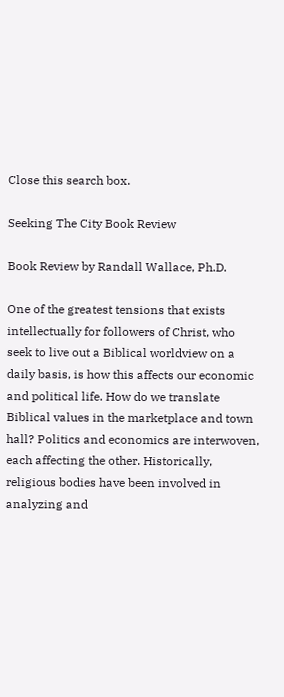Close this search box.

Seeking The City Book Review

Book Review by Randall Wallace, Ph.D.

One of the greatest tensions that exists intellectually for followers of Christ, who seek to live out a Biblical worldview on a daily basis, is how this affects our economic and political life. How do we translate Biblical values in the marketplace and town hall? Politics and economics are interwoven, each affecting the other. Historically, religious bodies have been involved in analyzing and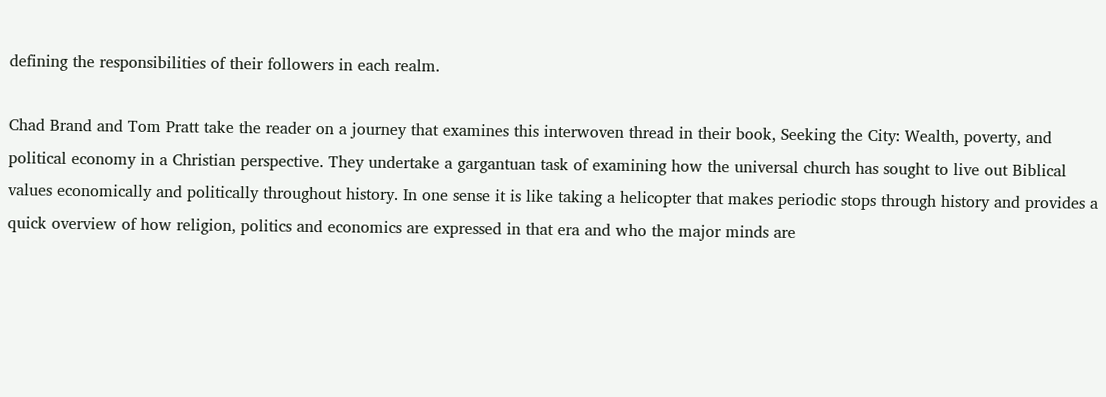defining the responsibilities of their followers in each realm.

Chad Brand and Tom Pratt take the reader on a journey that examines this interwoven thread in their book, Seeking the City: Wealth, poverty, and political economy in a Christian perspective. They undertake a gargantuan task of examining how the universal church has sought to live out Biblical values economically and politically throughout history. In one sense it is like taking a helicopter that makes periodic stops through history and provides a quick overview of how religion, politics and economics are expressed in that era and who the major minds are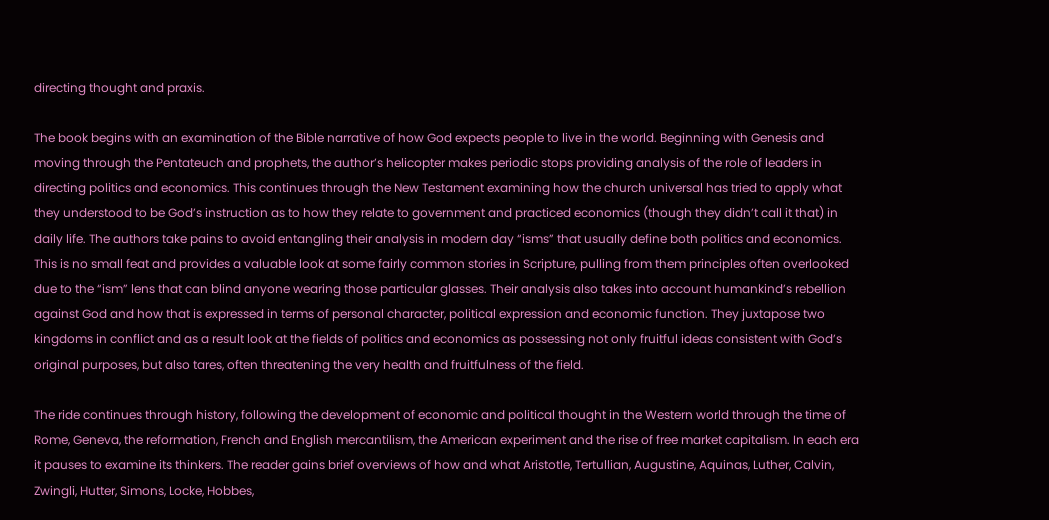directing thought and praxis.

The book begins with an examination of the Bible narrative of how God expects people to live in the world. Beginning with Genesis and moving through the Pentateuch and prophets, the author’s helicopter makes periodic stops providing analysis of the role of leaders in directing politics and economics. This continues through the New Testament examining how the church universal has tried to apply what they understood to be God’s instruction as to how they relate to government and practiced economics (though they didn’t call it that) in daily life. The authors take pains to avoid entangling their analysis in modern day “isms” that usually define both politics and economics. This is no small feat and provides a valuable look at some fairly common stories in Scripture, pulling from them principles often overlooked due to the “ism” lens that can blind anyone wearing those particular glasses. Their analysis also takes into account humankind’s rebellion against God and how that is expressed in terms of personal character, political expression and economic function. They juxtapose two kingdoms in conflict and as a result look at the fields of politics and economics as possessing not only fruitful ideas consistent with God’s original purposes, but also tares, often threatening the very health and fruitfulness of the field.

The ride continues through history, following the development of economic and political thought in the Western world through the time of Rome, Geneva, the reformation, French and English mercantilism, the American experiment and the rise of free market capitalism. In each era it pauses to examine its thinkers. The reader gains brief overviews of how and what Aristotle, Tertullian, Augustine, Aquinas, Luther, Calvin, Zwingli, Hutter, Simons, Locke, Hobbes,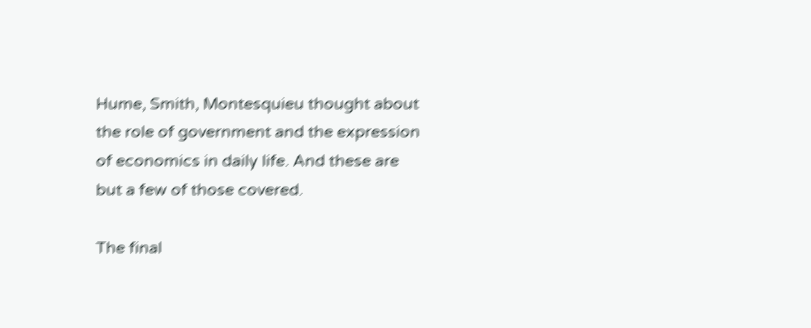Hume, Smith, Montesquieu thought about the role of government and the expression of economics in daily life. And these are but a few of those covered.

The final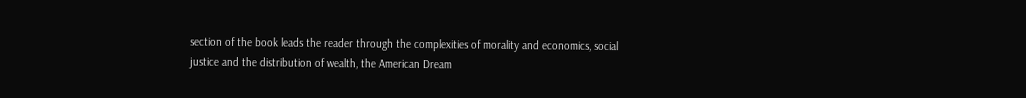section of the book leads the reader through the complexities of morality and economics, social justice and the distribution of wealth, the American Dream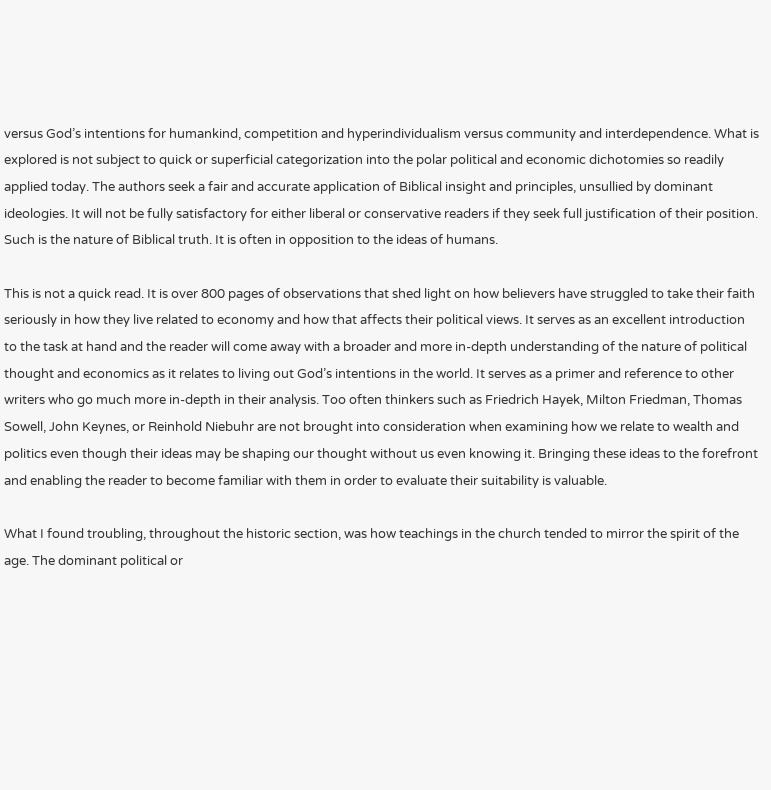versus God’s intentions for humankind, competition and hyperindividualism versus community and interdependence. What is explored is not subject to quick or superficial categorization into the polar political and economic dichotomies so readily applied today. The authors seek a fair and accurate application of Biblical insight and principles, unsullied by dominant ideologies. It will not be fully satisfactory for either liberal or conservative readers if they seek full justification of their position. Such is the nature of Biblical truth. It is often in opposition to the ideas of humans.

This is not a quick read. It is over 800 pages of observations that shed light on how believers have struggled to take their faith seriously in how they live related to economy and how that affects their political views. It serves as an excellent introduction to the task at hand and the reader will come away with a broader and more in-depth understanding of the nature of political thought and economics as it relates to living out God’s intentions in the world. It serves as a primer and reference to other writers who go much more in-depth in their analysis. Too often thinkers such as Friedrich Hayek, Milton Friedman, Thomas Sowell, John Keynes, or Reinhold Niebuhr are not brought into consideration when examining how we relate to wealth and politics even though their ideas may be shaping our thought without us even knowing it. Bringing these ideas to the forefront and enabling the reader to become familiar with them in order to evaluate their suitability is valuable.

What I found troubling, throughout the historic section, was how teachings in the church tended to mirror the spirit of the age. The dominant political or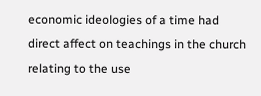economic ideologies of a time had direct affect on teachings in the church relating to the use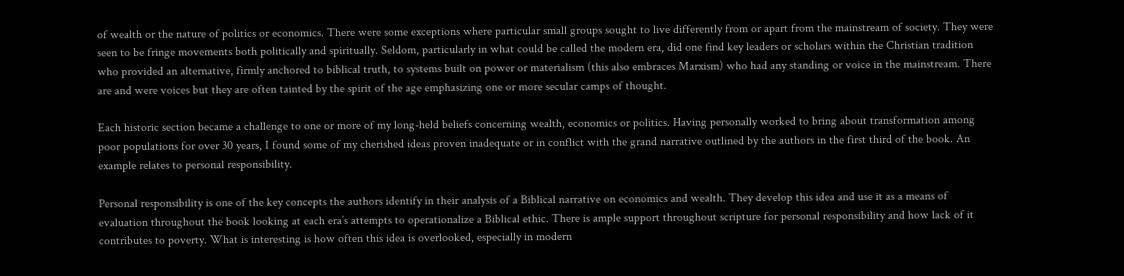of wealth or the nature of politics or economics. There were some exceptions where particular small groups sought to live differently from or apart from the mainstream of society. They were seen to be fringe movements both politically and spiritually. Seldom, particularly in what could be called the modern era, did one find key leaders or scholars within the Christian tradition who provided an alternative, firmly anchored to biblical truth, to systems built on power or materialism (this also embraces Marxism) who had any standing or voice in the mainstream. There are and were voices but they are often tainted by the spirit of the age emphasizing one or more secular camps of thought.

Each historic section became a challenge to one or more of my long-held beliefs concerning wealth, economics or politics. Having personally worked to bring about transformation among poor populations for over 30 years, I found some of my cherished ideas proven inadequate or in conflict with the grand narrative outlined by the authors in the first third of the book. An example relates to personal responsibility.

Personal responsibility is one of the key concepts the authors identify in their analysis of a Biblical narrative on economics and wealth. They develop this idea and use it as a means of evaluation throughout the book looking at each era’s attempts to operationalize a Biblical ethic. There is ample support throughout scripture for personal responsibility and how lack of it contributes to poverty. What is interesting is how often this idea is overlooked, especially in modern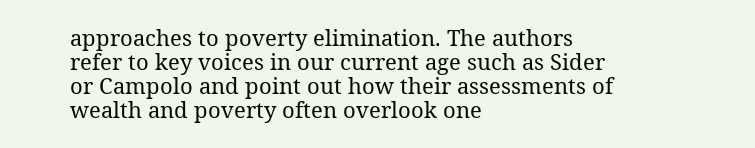approaches to poverty elimination. The authors refer to key voices in our current age such as Sider or Campolo and point out how their assessments of wealth and poverty often overlook one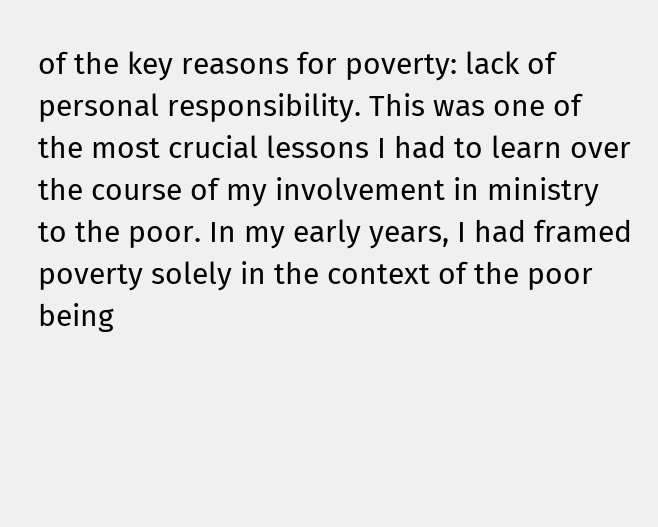of the key reasons for poverty: lack of personal responsibility. This was one of the most crucial lessons I had to learn over the course of my involvement in ministry to the poor. In my early years, I had framed poverty solely in the context of the poor being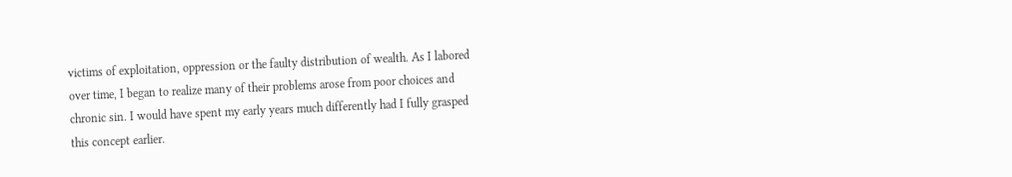victims of exploitation, oppression or the faulty distribution of wealth. As I labored over time, I began to realize many of their problems arose from poor choices and chronic sin. I would have spent my early years much differently had I fully grasped this concept earlier.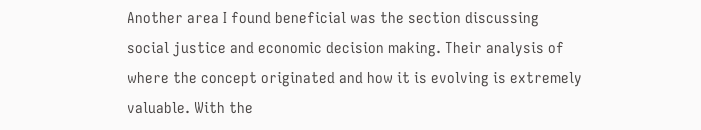Another area I found beneficial was the section discussing social justice and economic decision making. Their analysis of where the concept originated and how it is evolving is extremely valuable. With the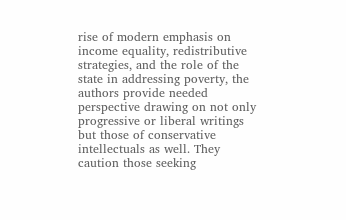rise of modern emphasis on income equality, redistributive strategies, and the role of the state in addressing poverty, the authors provide needed perspective drawing on not only progressive or liberal writings but those of conservative intellectuals as well. They caution those seeking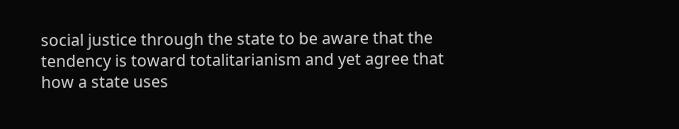social justice through the state to be aware that the tendency is toward totalitarianism and yet agree that how a state uses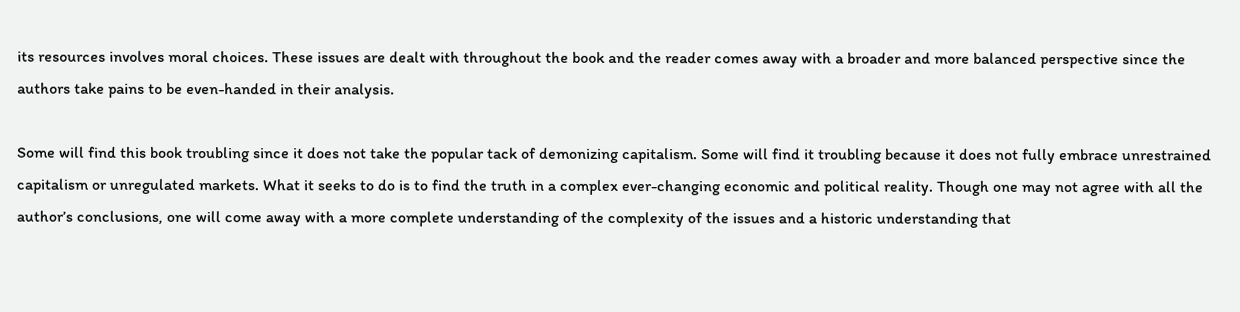its resources involves moral choices. These issues are dealt with throughout the book and the reader comes away with a broader and more balanced perspective since the authors take pains to be even-handed in their analysis.

Some will find this book troubling since it does not take the popular tack of demonizing capitalism. Some will find it troubling because it does not fully embrace unrestrained capitalism or unregulated markets. What it seeks to do is to find the truth in a complex ever-changing economic and political reality. Though one may not agree with all the author’s conclusions, one will come away with a more complete understanding of the complexity of the issues and a historic understanding that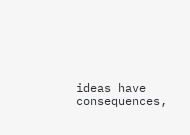ideas have consequences,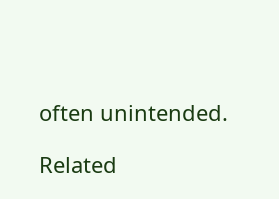often unintended.

Related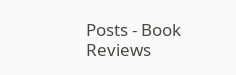Posts - Book Reviews